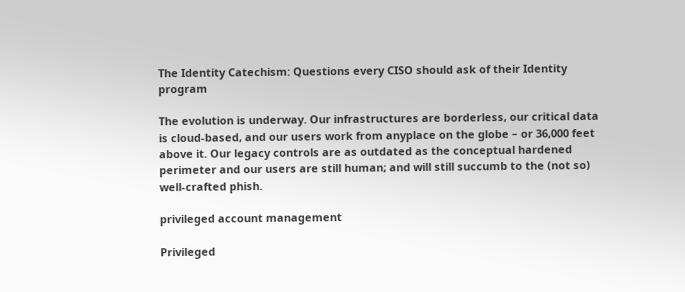The Identity Catechism: Questions every CISO should ask of their Identity program

The evolution is underway. Our infrastructures are borderless, our critical data is cloud-based, and our users work from anyplace on the globe – or 36,000 feet above it. Our legacy controls are as outdated as the conceptual hardened perimeter and our users are still human; and will still succumb to the (not so) well-crafted phish.

privileged account management

Privileged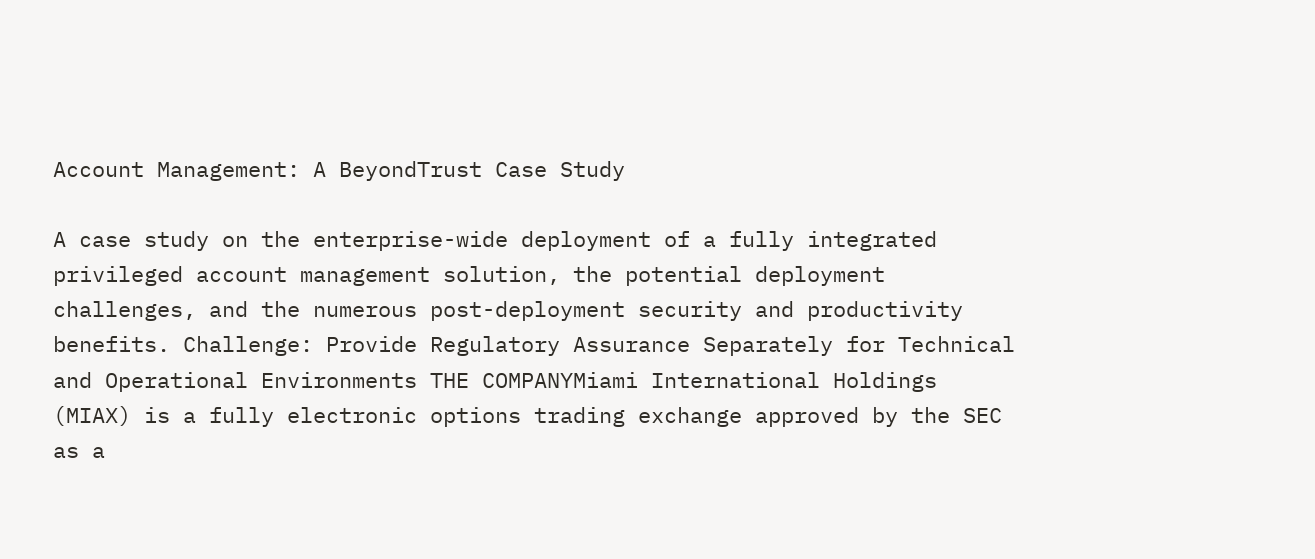Account Management: A BeyondTrust Case Study

A case study on the enterprise-wide deployment of a fully integrated privileged account management solution, the potential deployment challenges, and the numerous post-deployment security and productivity benefits. Challenge: Provide Regulatory Assurance Separately for Technical and Operational Environments THE COMPANYMiami International Holdings (MIAX) is a fully electronic options trading exchange approved by the SEC as a